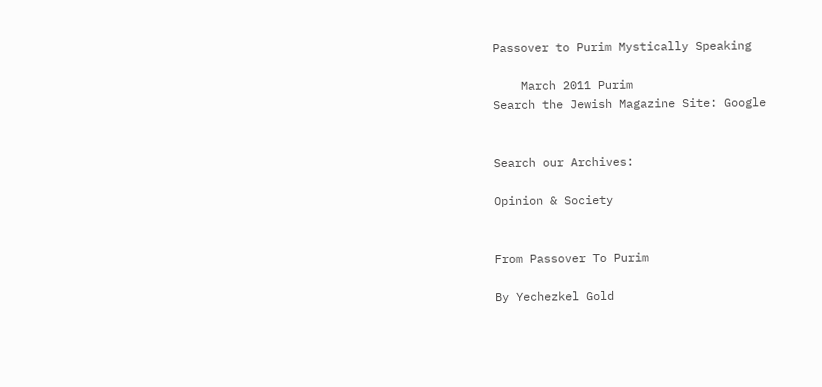Passover to Purim Mystically Speaking

    March 2011 Purim
Search the Jewish Magazine Site: Google


Search our Archives:

Opinion & Society


From Passover To Purim

By Yechezkel Gold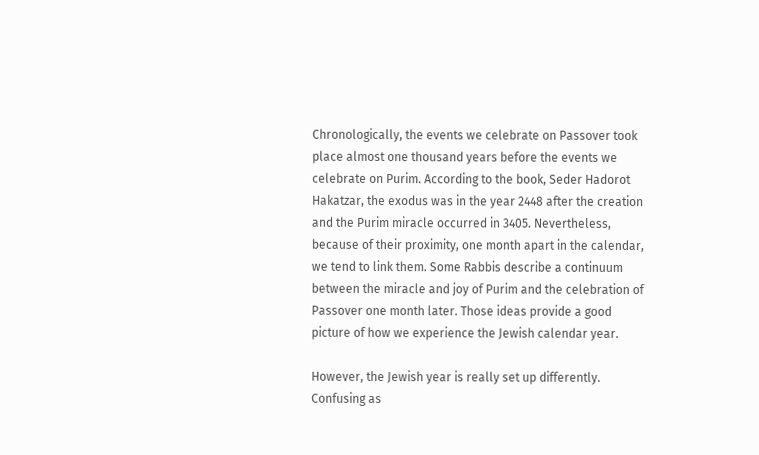Chronologically, the events we celebrate on Passover took place almost one thousand years before the events we celebrate on Purim. According to the book, Seder Hadorot Hakatzar, the exodus was in the year 2448 after the creation and the Purim miracle occurred in 3405. Nevertheless, because of their proximity, one month apart in the calendar, we tend to link them. Some Rabbis describe a continuum between the miracle and joy of Purim and the celebration of Passover one month later. Those ideas provide a good picture of how we experience the Jewish calendar year.

However, the Jewish year is really set up differently. Confusing as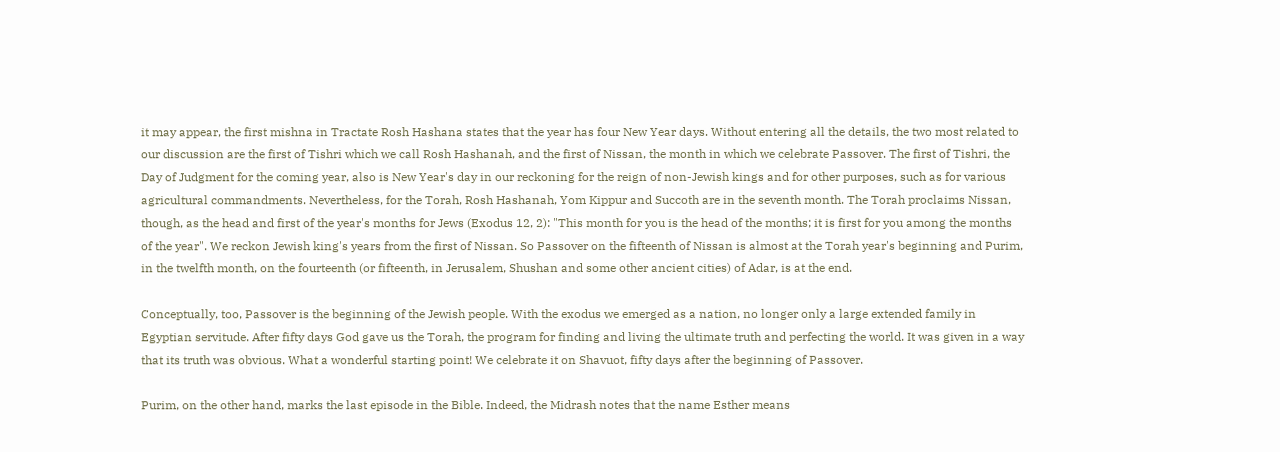it may appear, the first mishna in Tractate Rosh Hashana states that the year has four New Year days. Without entering all the details, the two most related to our discussion are the first of Tishri which we call Rosh Hashanah, and the first of Nissan, the month in which we celebrate Passover. The first of Tishri, the Day of Judgment for the coming year, also is New Year's day in our reckoning for the reign of non-Jewish kings and for other purposes, such as for various agricultural commandments. Nevertheless, for the Torah, Rosh Hashanah, Yom Kippur and Succoth are in the seventh month. The Torah proclaims Nissan, though, as the head and first of the year's months for Jews (Exodus 12, 2): "This month for you is the head of the months; it is first for you among the months of the year". We reckon Jewish king's years from the first of Nissan. So Passover on the fifteenth of Nissan is almost at the Torah year's beginning and Purim, in the twelfth month, on the fourteenth (or fifteenth, in Jerusalem, Shushan and some other ancient cities) of Adar, is at the end.

Conceptually, too, Passover is the beginning of the Jewish people. With the exodus we emerged as a nation, no longer only a large extended family in Egyptian servitude. After fifty days God gave us the Torah, the program for finding and living the ultimate truth and perfecting the world. It was given in a way that its truth was obvious. What a wonderful starting point! We celebrate it on Shavuot, fifty days after the beginning of Passover.

Purim, on the other hand, marks the last episode in the Bible. Indeed, the Midrash notes that the name Esther means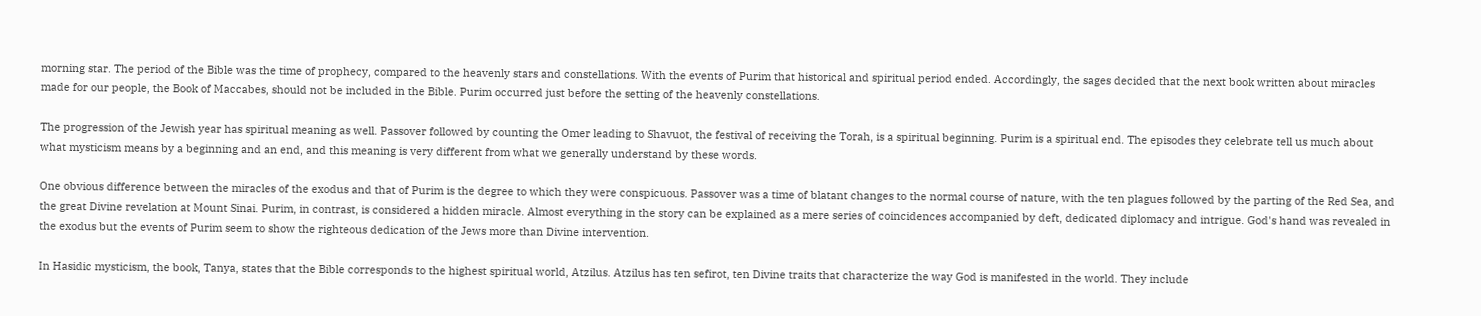morning star. The period of the Bible was the time of prophecy, compared to the heavenly stars and constellations. With the events of Purim that historical and spiritual period ended. Accordingly, the sages decided that the next book written about miracles made for our people, the Book of Maccabes, should not be included in the Bible. Purim occurred just before the setting of the heavenly constellations.

The progression of the Jewish year has spiritual meaning as well. Passover followed by counting the Omer leading to Shavuot, the festival of receiving the Torah, is a spiritual beginning. Purim is a spiritual end. The episodes they celebrate tell us much about what mysticism means by a beginning and an end, and this meaning is very different from what we generally understand by these words.

One obvious difference between the miracles of the exodus and that of Purim is the degree to which they were conspicuous. Passover was a time of blatant changes to the normal course of nature, with the ten plagues followed by the parting of the Red Sea, and the great Divine revelation at Mount Sinai. Purim, in contrast, is considered a hidden miracle. Almost everything in the story can be explained as a mere series of coincidences accompanied by deft, dedicated diplomacy and intrigue. God's hand was revealed in the exodus but the events of Purim seem to show the righteous dedication of the Jews more than Divine intervention.

In Hasidic mysticism, the book, Tanya, states that the Bible corresponds to the highest spiritual world, Atzilus. Atzilus has ten sefirot, ten Divine traits that characterize the way God is manifested in the world. They include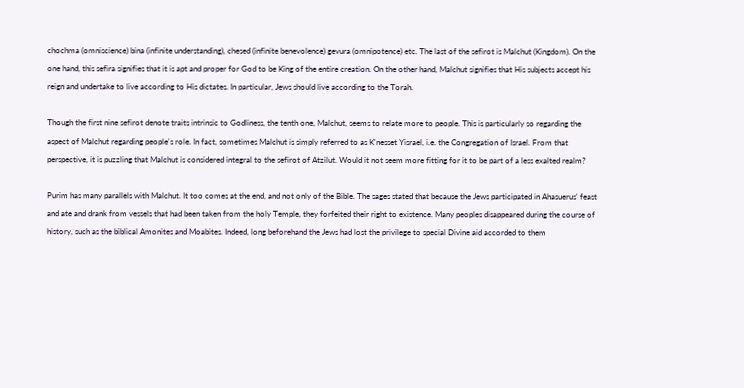chochma (omniscience) bina (infinite understanding), chesed (infinite benevolence) gevura (omnipotence) etc. The last of the sefirot is Malchut (Kingdom). On the one hand, this sefira signifies that it is apt and proper for God to be King of the entire creation. On the other hand, Malchut signifies that His subjects accept his reign and undertake to live according to His dictates. In particular, Jews should live according to the Torah.

Though the first nine sefirot denote traits intrinsic to Godliness, the tenth one, Malchut, seems to relate more to people. This is particularly so regarding the aspect of Malchut regarding people's role. In fact, sometimes Malchut is simply referred to as K'nesset Yisrael, i.e. the Congregation of Israel. From that perspective, it is puzzling that Malchut is considered integral to the sefirot of Atzilut. Would it not seem more fitting for it to be part of a less exalted realm?

Purim has many parallels with Malchut. It too comes at the end, and not only of the Bible. The sages stated that because the Jews participated in Ahasuerus' feast and ate and drank from vessels that had been taken from the holy Temple, they forfeited their right to existence. Many peoples disappeared during the course of history, such as the biblical Amonites and Moabites. Indeed, long beforehand the Jews had lost the privilege to special Divine aid accorded to them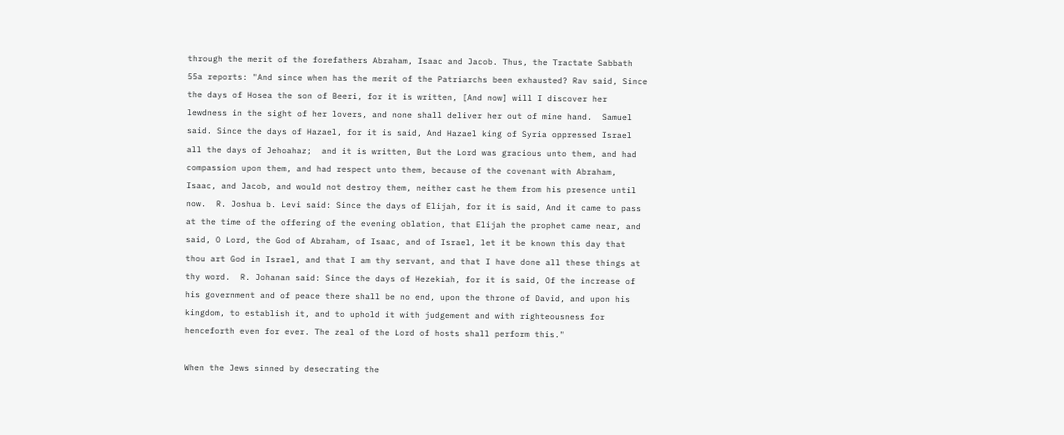through the merit of the forefathers Abraham, Isaac and Jacob. Thus, the Tractate Sabbath 55a reports: "And since when has the merit of the Patriarchs been exhausted? Rav said, Since the days of Hosea the son of Beeri, for it is written, [And now] will I discover her lewdness in the sight of her lovers, and none shall deliver her out of mine hand.  Samuel said. Since the days of Hazael, for it is said, And Hazael king of Syria oppressed Israel all the days of Jehoahaz;  and it is written, But the Lord was gracious unto them, and had compassion upon them, and had respect unto them, because of the covenant with Abraham, Isaac, and Jacob, and would not destroy them, neither cast he them from his presence until now.  R. Joshua b. Levi said: Since the days of Elijah, for it is said, And it came to pass at the time of the offering of the evening oblation, that Elijah the prophet came near, and said, O Lord, the God of Abraham, of Isaac, and of Israel, let it be known this day that thou art God in Israel, and that I am thy servant, and that I have done all these things at thy word.  R. Johanan said: Since the days of Hezekiah, for it is said, Of the increase of his government and of peace there shall be no end, upon the throne of David, and upon his kingdom, to establish it, and to uphold it with judgement and with righteousness for henceforth even for ever. The zeal of the Lord of hosts shall perform this."

When the Jews sinned by desecrating the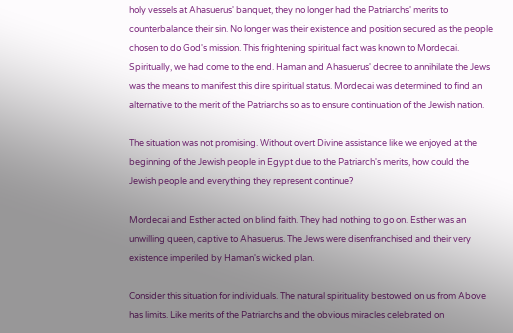holy vessels at Ahasuerus' banquet, they no longer had the Patriarchs' merits to counterbalance their sin. No longer was their existence and position secured as the people chosen to do God's mission. This frightening spiritual fact was known to Mordecai. Spiritually, we had come to the end. Haman and Ahasuerus' decree to annihilate the Jews was the means to manifest this dire spiritual status. Mordecai was determined to find an alternative to the merit of the Patriarchs so as to ensure continuation of the Jewish nation.

The situation was not promising. Without overt Divine assistance like we enjoyed at the beginning of the Jewish people in Egypt due to the Patriarch's merits, how could the Jewish people and everything they represent continue?

Mordecai and Esther acted on blind faith. They had nothing to go on. Esther was an unwilling queen, captive to Ahasuerus. The Jews were disenfranchised and their very existence imperiled by Haman's wicked plan.

Consider this situation for individuals. The natural spirituality bestowed on us from Above has limits. Like merits of the Patriarchs and the obvious miracles celebrated on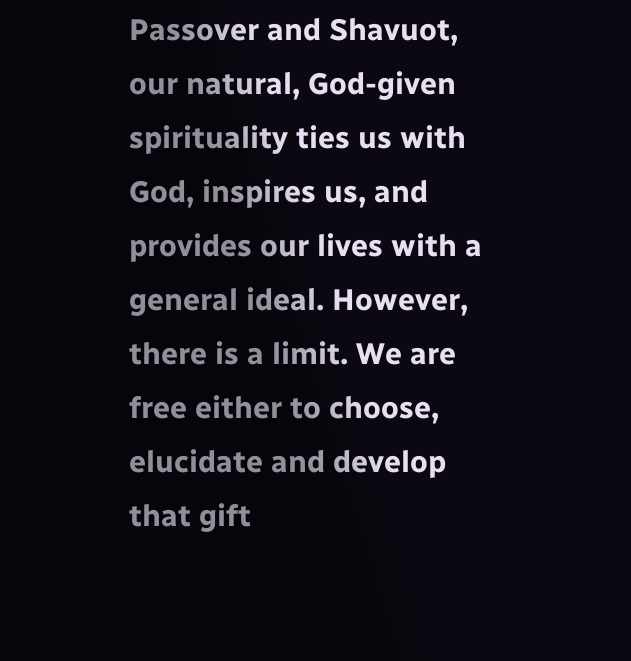Passover and Shavuot, our natural, God-given spirituality ties us with God, inspires us, and provides our lives with a general ideal. However, there is a limit. We are free either to choose, elucidate and develop that gift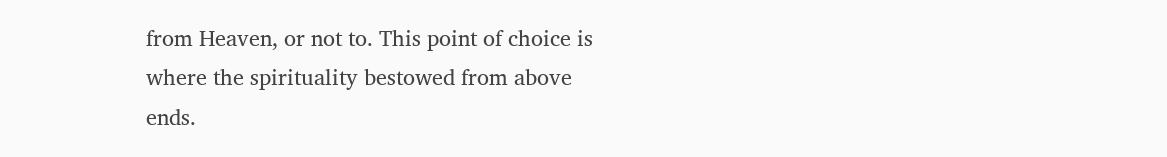from Heaven, or not to. This point of choice is where the spirituality bestowed from above ends.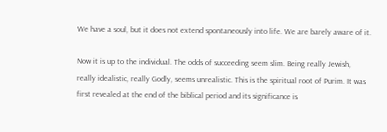We have a soul, but it does not extend spontaneously into life. We are barely aware of it.

Now it is up to the individual. The odds of succeeding seem slim. Being really Jewish, really idealistic, really Godly, seems unrealistic. This is the spiritual root of Purim. It was first revealed at the end of the biblical period and its significance is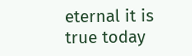eternal it is true today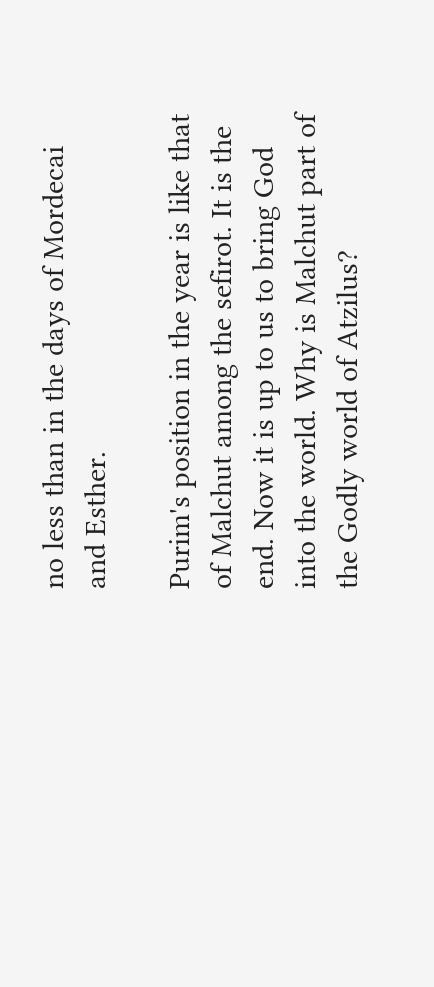no less than in the days of Mordecai and Esther.

Purim's position in the year is like that of Malchut among the sefirot. It is the end. Now it is up to us to bring God into the world. Why is Malchut part of the Godly world of Atzilus?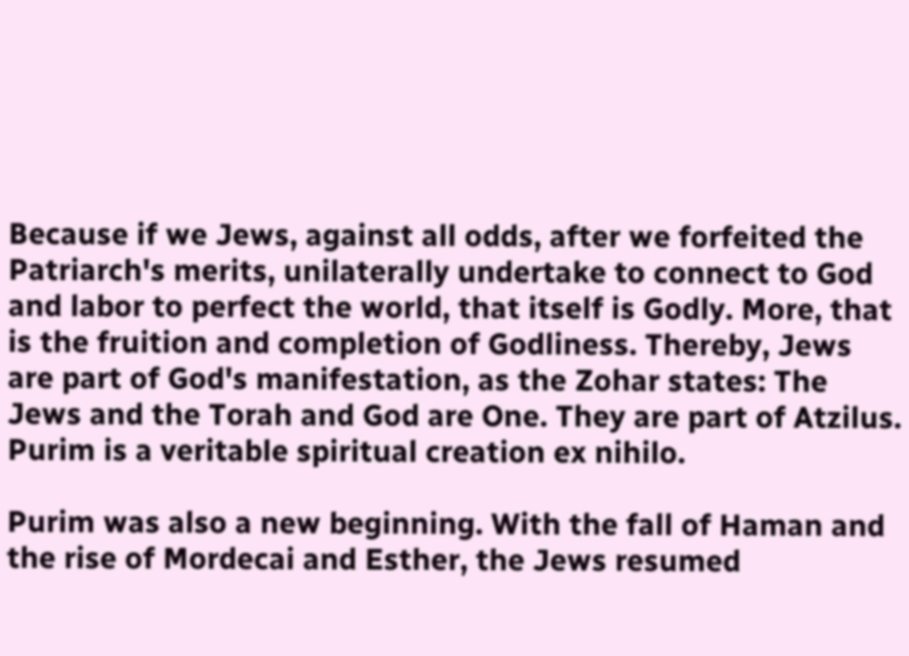Because if we Jews, against all odds, after we forfeited the Patriarch's merits, unilaterally undertake to connect to God and labor to perfect the world, that itself is Godly. More, that is the fruition and completion of Godliness. Thereby, Jews are part of God's manifestation, as the Zohar states: The Jews and the Torah and God are One. They are part of Atzilus. Purim is a veritable spiritual creation ex nihilo.

Purim was also a new beginning. With the fall of Haman and the rise of Mordecai and Esther, the Jews resumed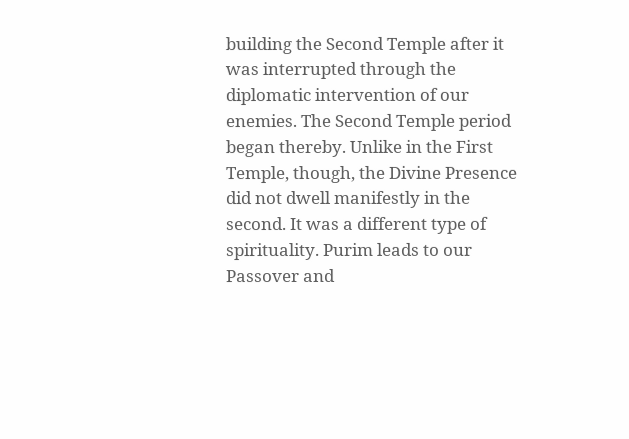building the Second Temple after it was interrupted through the diplomatic intervention of our enemies. The Second Temple period began thereby. Unlike in the First Temple, though, the Divine Presence did not dwell manifestly in the second. It was a different type of spirituality. Purim leads to our Passover and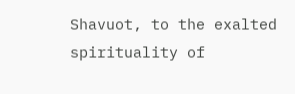Shavuot, to the exalted spirituality of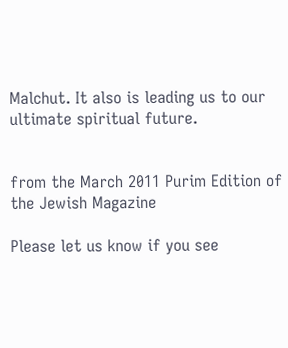Malchut. It also is leading us to our ultimate spiritual future.


from the March 2011 Purim Edition of the Jewish Magazine

Please let us know if you see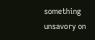something unsavory on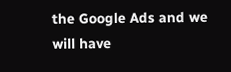the Google Ads and we will have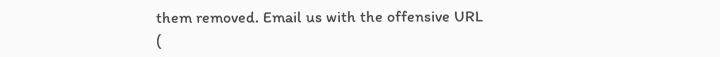them removed. Email us with the offensive URL (